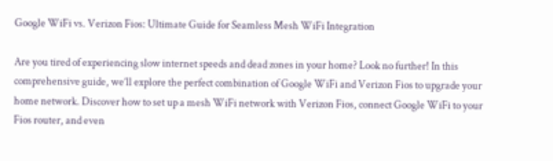Google WiFi vs. Verizon Fios: Ultimate Guide for Seamless Mesh WiFi Integration

Are you tired of experiencing slow internet speeds and dead zones in your home? Look no further! In this comprehensive guide, we’ll explore the perfect combination of Google WiFi and Verizon Fios to upgrade your home network. Discover how to set up a mesh WiFi network with Verizon Fios, connect Google WiFi to your Fios router, and even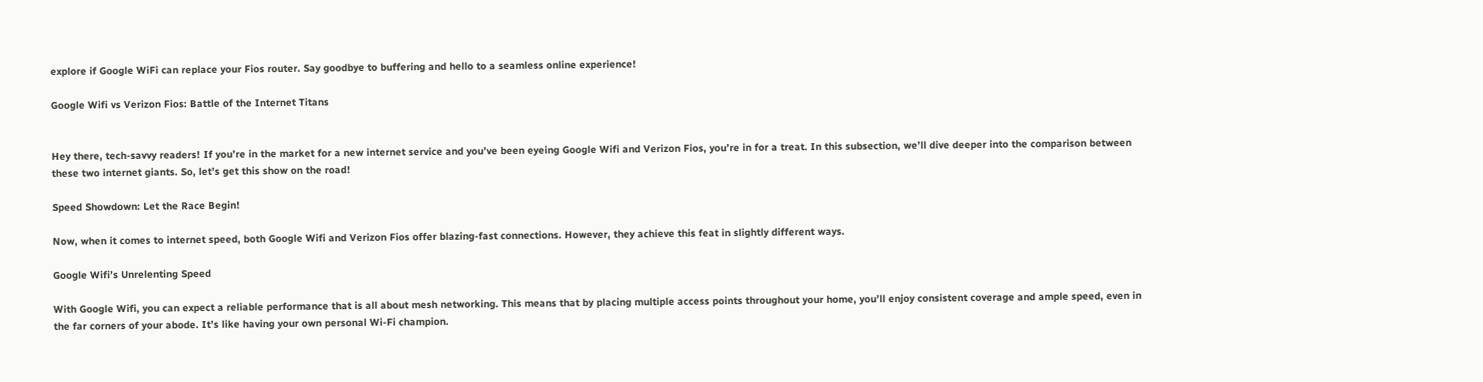explore if Google WiFi can replace your Fios router. Say goodbye to buffering and hello to a seamless online experience!

Google Wifi vs Verizon Fios: Battle of the Internet Titans


Hey there, tech-savvy readers! If you’re in the market for a new internet service and you’ve been eyeing Google Wifi and Verizon Fios, you’re in for a treat. In this subsection, we’ll dive deeper into the comparison between these two internet giants. So, let’s get this show on the road!

Speed Showdown: Let the Race Begin!

Now, when it comes to internet speed, both Google Wifi and Verizon Fios offer blazing-fast connections. However, they achieve this feat in slightly different ways.

Google Wifi’s Unrelenting Speed

With Google Wifi, you can expect a reliable performance that is all about mesh networking. This means that by placing multiple access points throughout your home, you’ll enjoy consistent coverage and ample speed, even in the far corners of your abode. It’s like having your own personal Wi-Fi champion.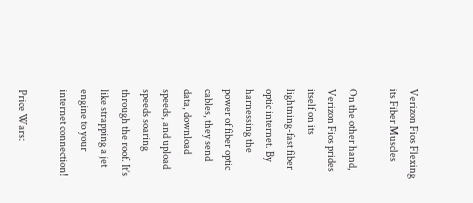Verizon Fios Flexing its Fiber Muscles

On the other hand, Verizon Fios prides itself on its lightning-fast fiber optic internet. By harnessing the power of fiber optic cables, they send data, download speeds, and upload speeds soaring through the roof. It’s like strapping a jet engine to your internet connection!

Price Wars: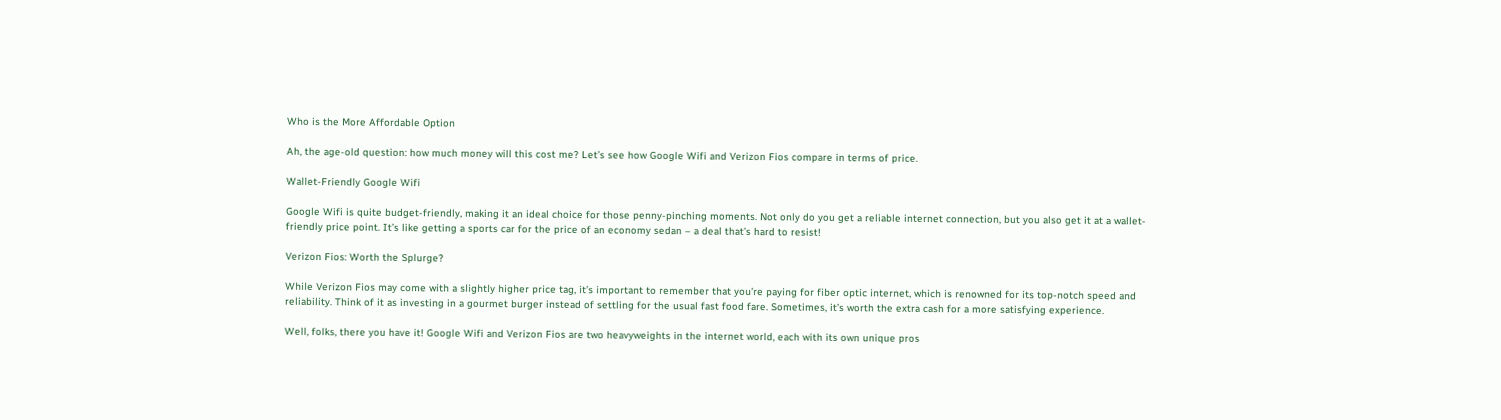Who is the More Affordable Option

Ah, the age-old question: how much money will this cost me? Let’s see how Google Wifi and Verizon Fios compare in terms of price.

Wallet-Friendly Google Wifi

Google Wifi is quite budget-friendly, making it an ideal choice for those penny-pinching moments. Not only do you get a reliable internet connection, but you also get it at a wallet-friendly price point. It’s like getting a sports car for the price of an economy sedan – a deal that’s hard to resist!

Verizon Fios: Worth the Splurge?

While Verizon Fios may come with a slightly higher price tag, it’s important to remember that you’re paying for fiber optic internet, which is renowned for its top-notch speed and reliability. Think of it as investing in a gourmet burger instead of settling for the usual fast food fare. Sometimes, it’s worth the extra cash for a more satisfying experience.

Well, folks, there you have it! Google Wifi and Verizon Fios are two heavyweights in the internet world, each with its own unique pros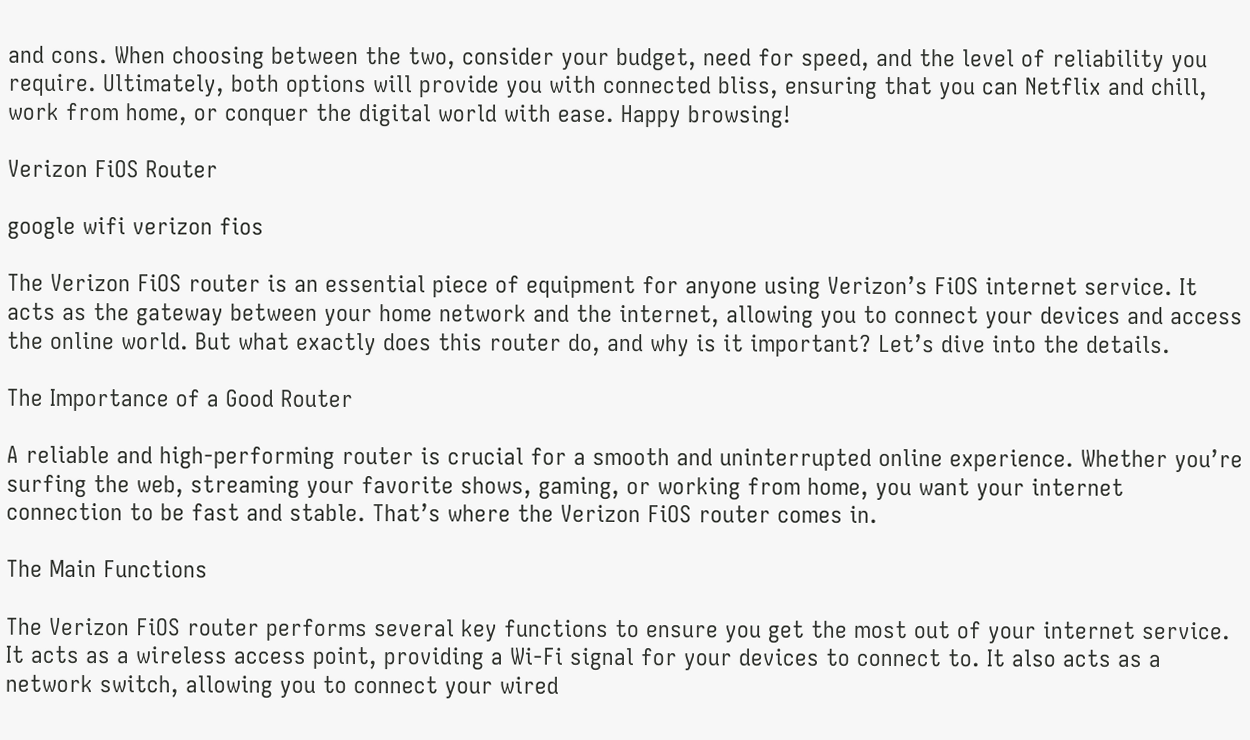and cons. When choosing between the two, consider your budget, need for speed, and the level of reliability you require. Ultimately, both options will provide you with connected bliss, ensuring that you can Netflix and chill, work from home, or conquer the digital world with ease. Happy browsing!

Verizon FiOS Router

google wifi verizon fios

The Verizon FiOS router is an essential piece of equipment for anyone using Verizon’s FiOS internet service. It acts as the gateway between your home network and the internet, allowing you to connect your devices and access the online world. But what exactly does this router do, and why is it important? Let’s dive into the details.

The Importance of a Good Router

A reliable and high-performing router is crucial for a smooth and uninterrupted online experience. Whether you’re surfing the web, streaming your favorite shows, gaming, or working from home, you want your internet connection to be fast and stable. That’s where the Verizon FiOS router comes in.

The Main Functions

The Verizon FiOS router performs several key functions to ensure you get the most out of your internet service. It acts as a wireless access point, providing a Wi-Fi signal for your devices to connect to. It also acts as a network switch, allowing you to connect your wired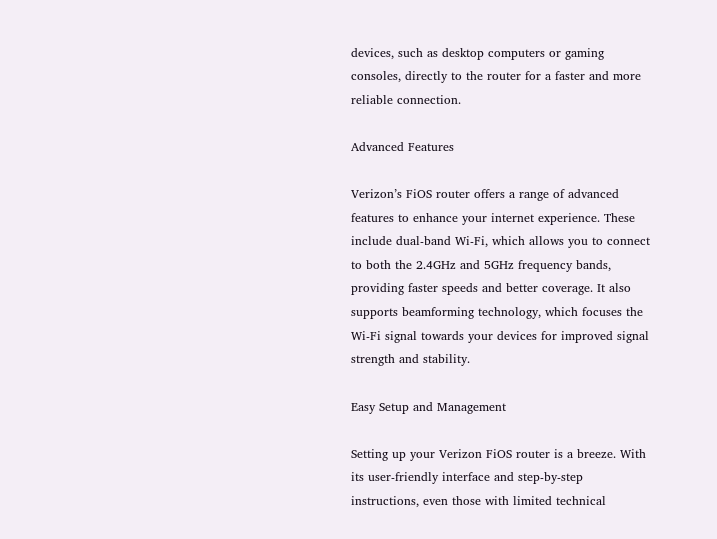devices, such as desktop computers or gaming consoles, directly to the router for a faster and more reliable connection.

Advanced Features

Verizon’s FiOS router offers a range of advanced features to enhance your internet experience. These include dual-band Wi-Fi, which allows you to connect to both the 2.4GHz and 5GHz frequency bands, providing faster speeds and better coverage. It also supports beamforming technology, which focuses the Wi-Fi signal towards your devices for improved signal strength and stability.

Easy Setup and Management

Setting up your Verizon FiOS router is a breeze. With its user-friendly interface and step-by-step instructions, even those with limited technical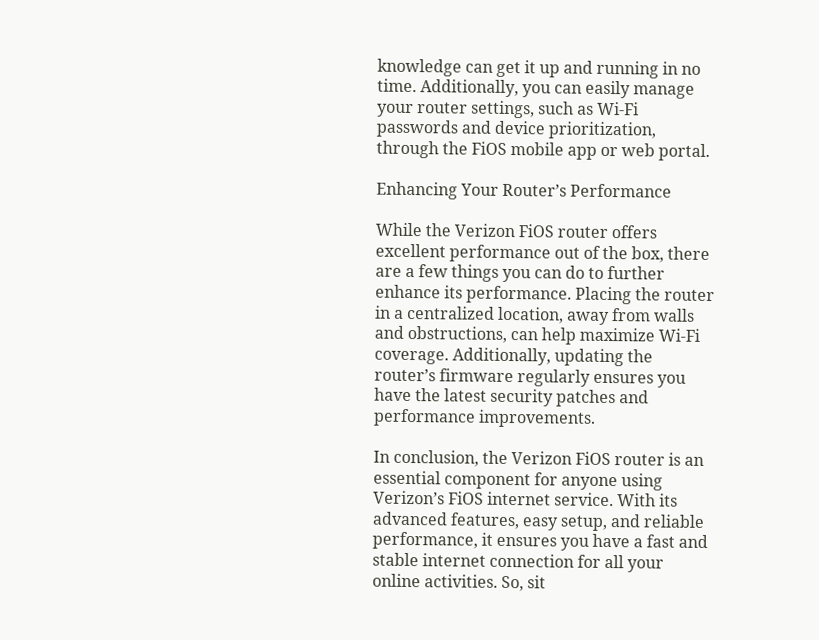knowledge can get it up and running in no time. Additionally, you can easily manage your router settings, such as Wi-Fi passwords and device prioritization, through the FiOS mobile app or web portal.

Enhancing Your Router’s Performance

While the Verizon FiOS router offers excellent performance out of the box, there are a few things you can do to further enhance its performance. Placing the router in a centralized location, away from walls and obstructions, can help maximize Wi-Fi coverage. Additionally, updating the router’s firmware regularly ensures you have the latest security patches and performance improvements.

In conclusion, the Verizon FiOS router is an essential component for anyone using Verizon’s FiOS internet service. With its advanced features, easy setup, and reliable performance, it ensures you have a fast and stable internet connection for all your online activities. So, sit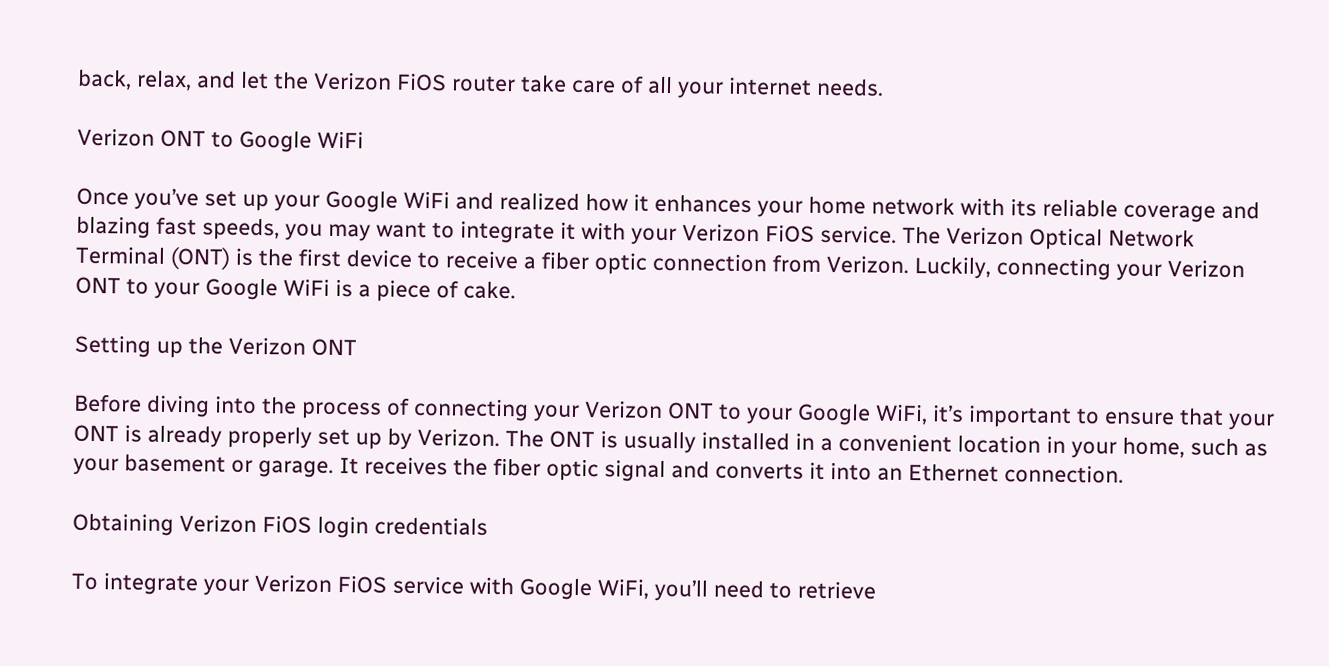back, relax, and let the Verizon FiOS router take care of all your internet needs.

Verizon ONT to Google WiFi

Once you’ve set up your Google WiFi and realized how it enhances your home network with its reliable coverage and blazing fast speeds, you may want to integrate it with your Verizon FiOS service. The Verizon Optical Network Terminal (ONT) is the first device to receive a fiber optic connection from Verizon. Luckily, connecting your Verizon ONT to your Google WiFi is a piece of cake.

Setting up the Verizon ONT

Before diving into the process of connecting your Verizon ONT to your Google WiFi, it’s important to ensure that your ONT is already properly set up by Verizon. The ONT is usually installed in a convenient location in your home, such as your basement or garage. It receives the fiber optic signal and converts it into an Ethernet connection.

Obtaining Verizon FiOS login credentials

To integrate your Verizon FiOS service with Google WiFi, you’ll need to retrieve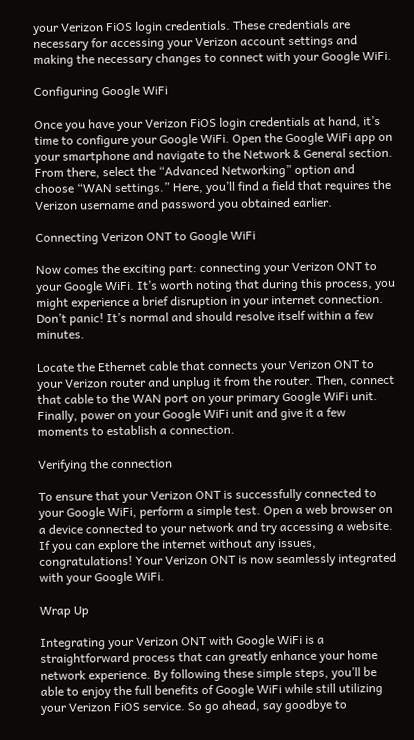your Verizon FiOS login credentials. These credentials are necessary for accessing your Verizon account settings and making the necessary changes to connect with your Google WiFi.

Configuring Google WiFi

Once you have your Verizon FiOS login credentials at hand, it’s time to configure your Google WiFi. Open the Google WiFi app on your smartphone and navigate to the Network & General section. From there, select the “Advanced Networking” option and choose “WAN settings.” Here, you’ll find a field that requires the Verizon username and password you obtained earlier.

Connecting Verizon ONT to Google WiFi

Now comes the exciting part: connecting your Verizon ONT to your Google WiFi. It’s worth noting that during this process, you might experience a brief disruption in your internet connection. Don’t panic! It’s normal and should resolve itself within a few minutes.

Locate the Ethernet cable that connects your Verizon ONT to your Verizon router and unplug it from the router. Then, connect that cable to the WAN port on your primary Google WiFi unit. Finally, power on your Google WiFi unit and give it a few moments to establish a connection.

Verifying the connection

To ensure that your Verizon ONT is successfully connected to your Google WiFi, perform a simple test. Open a web browser on a device connected to your network and try accessing a website. If you can explore the internet without any issues, congratulations! Your Verizon ONT is now seamlessly integrated with your Google WiFi.

Wrap Up

Integrating your Verizon ONT with Google WiFi is a straightforward process that can greatly enhance your home network experience. By following these simple steps, you’ll be able to enjoy the full benefits of Google WiFi while still utilizing your Verizon FiOS service. So go ahead, say goodbye to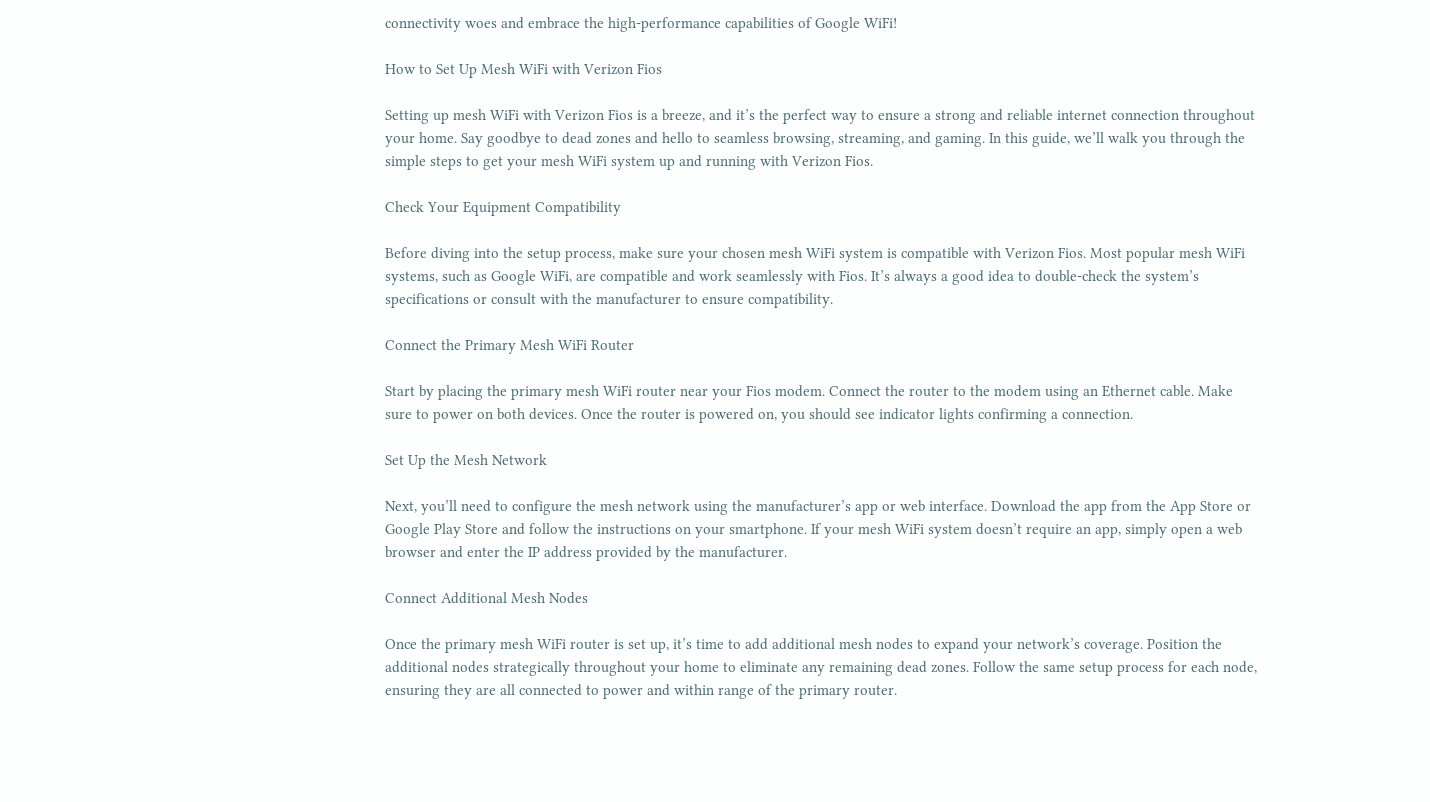connectivity woes and embrace the high-performance capabilities of Google WiFi!

How to Set Up Mesh WiFi with Verizon Fios

Setting up mesh WiFi with Verizon Fios is a breeze, and it’s the perfect way to ensure a strong and reliable internet connection throughout your home. Say goodbye to dead zones and hello to seamless browsing, streaming, and gaming. In this guide, we’ll walk you through the simple steps to get your mesh WiFi system up and running with Verizon Fios.

Check Your Equipment Compatibility

Before diving into the setup process, make sure your chosen mesh WiFi system is compatible with Verizon Fios. Most popular mesh WiFi systems, such as Google WiFi, are compatible and work seamlessly with Fios. It’s always a good idea to double-check the system’s specifications or consult with the manufacturer to ensure compatibility.

Connect the Primary Mesh WiFi Router

Start by placing the primary mesh WiFi router near your Fios modem. Connect the router to the modem using an Ethernet cable. Make sure to power on both devices. Once the router is powered on, you should see indicator lights confirming a connection.

Set Up the Mesh Network

Next, you’ll need to configure the mesh network using the manufacturer’s app or web interface. Download the app from the App Store or Google Play Store and follow the instructions on your smartphone. If your mesh WiFi system doesn’t require an app, simply open a web browser and enter the IP address provided by the manufacturer.

Connect Additional Mesh Nodes

Once the primary mesh WiFi router is set up, it’s time to add additional mesh nodes to expand your network’s coverage. Position the additional nodes strategically throughout your home to eliminate any remaining dead zones. Follow the same setup process for each node, ensuring they are all connected to power and within range of the primary router.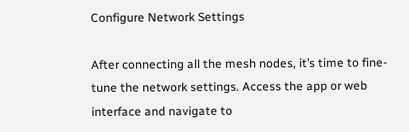Configure Network Settings

After connecting all the mesh nodes, it’s time to fine-tune the network settings. Access the app or web interface and navigate to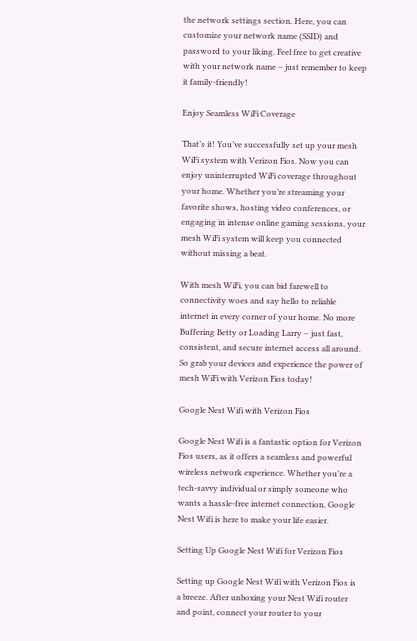the network settings section. Here, you can customize your network name (SSID) and password to your liking. Feel free to get creative with your network name – just remember to keep it family-friendly!

Enjoy Seamless WiFi Coverage

That’s it! You’ve successfully set up your mesh WiFi system with Verizon Fios. Now you can enjoy uninterrupted WiFi coverage throughout your home. Whether you’re streaming your favorite shows, hosting video conferences, or engaging in intense online gaming sessions, your mesh WiFi system will keep you connected without missing a beat.

With mesh WiFi, you can bid farewell to connectivity woes and say hello to reliable internet in every corner of your home. No more Buffering Betty or Loading Larry – just fast, consistent, and secure internet access all around. So grab your devices and experience the power of mesh WiFi with Verizon Fios today!

Google Nest Wifi with Verizon Fios

Google Nest Wifi is a fantastic option for Verizon Fios users, as it offers a seamless and powerful wireless network experience. Whether you’re a tech-savvy individual or simply someone who wants a hassle-free internet connection, Google Nest Wifi is here to make your life easier.

Setting Up Google Nest Wifi for Verizon Fios

Setting up Google Nest Wifi with Verizon Fios is a breeze. After unboxing your Nest Wifi router and point, connect your router to your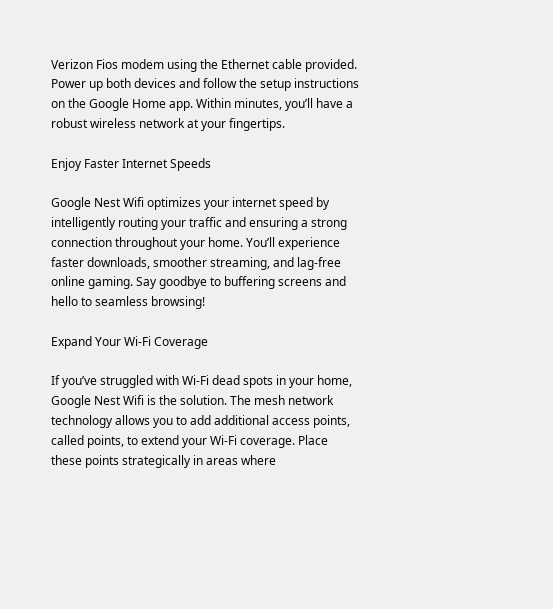Verizon Fios modem using the Ethernet cable provided. Power up both devices and follow the setup instructions on the Google Home app. Within minutes, you’ll have a robust wireless network at your fingertips.

Enjoy Faster Internet Speeds

Google Nest Wifi optimizes your internet speed by intelligently routing your traffic and ensuring a strong connection throughout your home. You’ll experience faster downloads, smoother streaming, and lag-free online gaming. Say goodbye to buffering screens and hello to seamless browsing!

Expand Your Wi-Fi Coverage

If you’ve struggled with Wi-Fi dead spots in your home, Google Nest Wifi is the solution. The mesh network technology allows you to add additional access points, called points, to extend your Wi-Fi coverage. Place these points strategically in areas where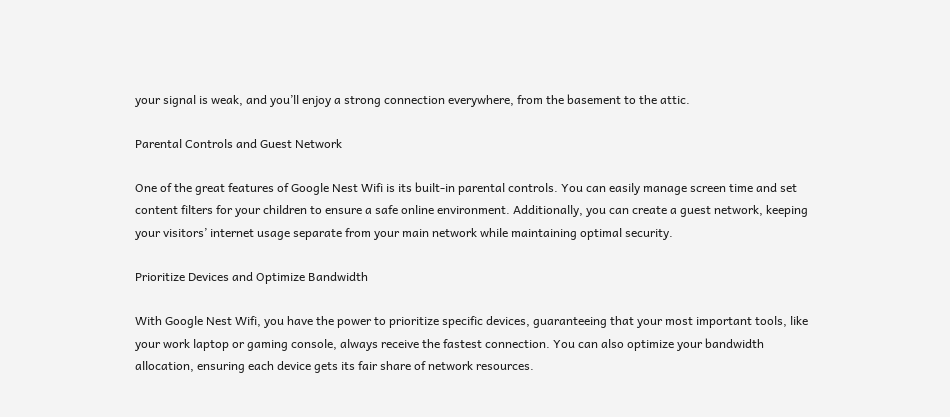your signal is weak, and you’ll enjoy a strong connection everywhere, from the basement to the attic.

Parental Controls and Guest Network

One of the great features of Google Nest Wifi is its built-in parental controls. You can easily manage screen time and set content filters for your children to ensure a safe online environment. Additionally, you can create a guest network, keeping your visitors’ internet usage separate from your main network while maintaining optimal security.

Prioritize Devices and Optimize Bandwidth

With Google Nest Wifi, you have the power to prioritize specific devices, guaranteeing that your most important tools, like your work laptop or gaming console, always receive the fastest connection. You can also optimize your bandwidth allocation, ensuring each device gets its fair share of network resources.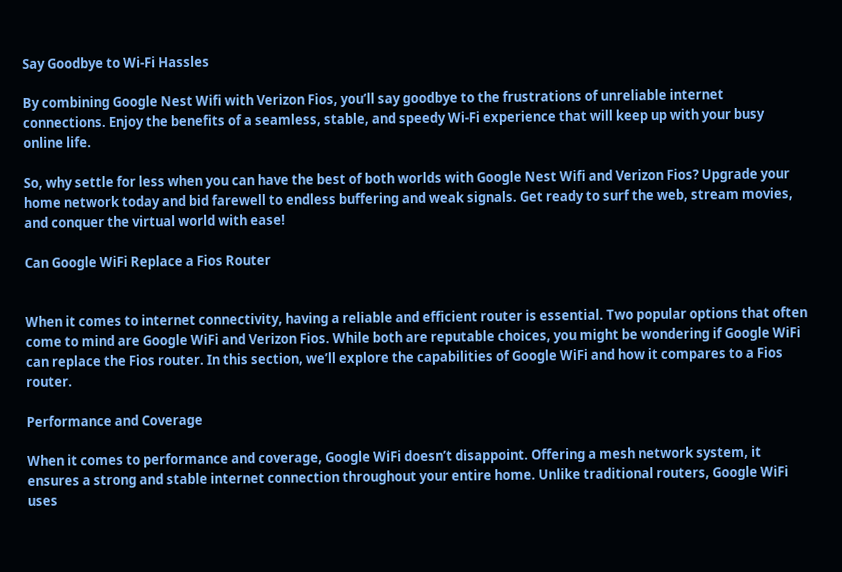Say Goodbye to Wi-Fi Hassles

By combining Google Nest Wifi with Verizon Fios, you’ll say goodbye to the frustrations of unreliable internet connections. Enjoy the benefits of a seamless, stable, and speedy Wi-Fi experience that will keep up with your busy online life.

So, why settle for less when you can have the best of both worlds with Google Nest Wifi and Verizon Fios? Upgrade your home network today and bid farewell to endless buffering and weak signals. Get ready to surf the web, stream movies, and conquer the virtual world with ease!

Can Google WiFi Replace a Fios Router


When it comes to internet connectivity, having a reliable and efficient router is essential. Two popular options that often come to mind are Google WiFi and Verizon Fios. While both are reputable choices, you might be wondering if Google WiFi can replace the Fios router. In this section, we’ll explore the capabilities of Google WiFi and how it compares to a Fios router.

Performance and Coverage

When it comes to performance and coverage, Google WiFi doesn’t disappoint. Offering a mesh network system, it ensures a strong and stable internet connection throughout your entire home. Unlike traditional routers, Google WiFi uses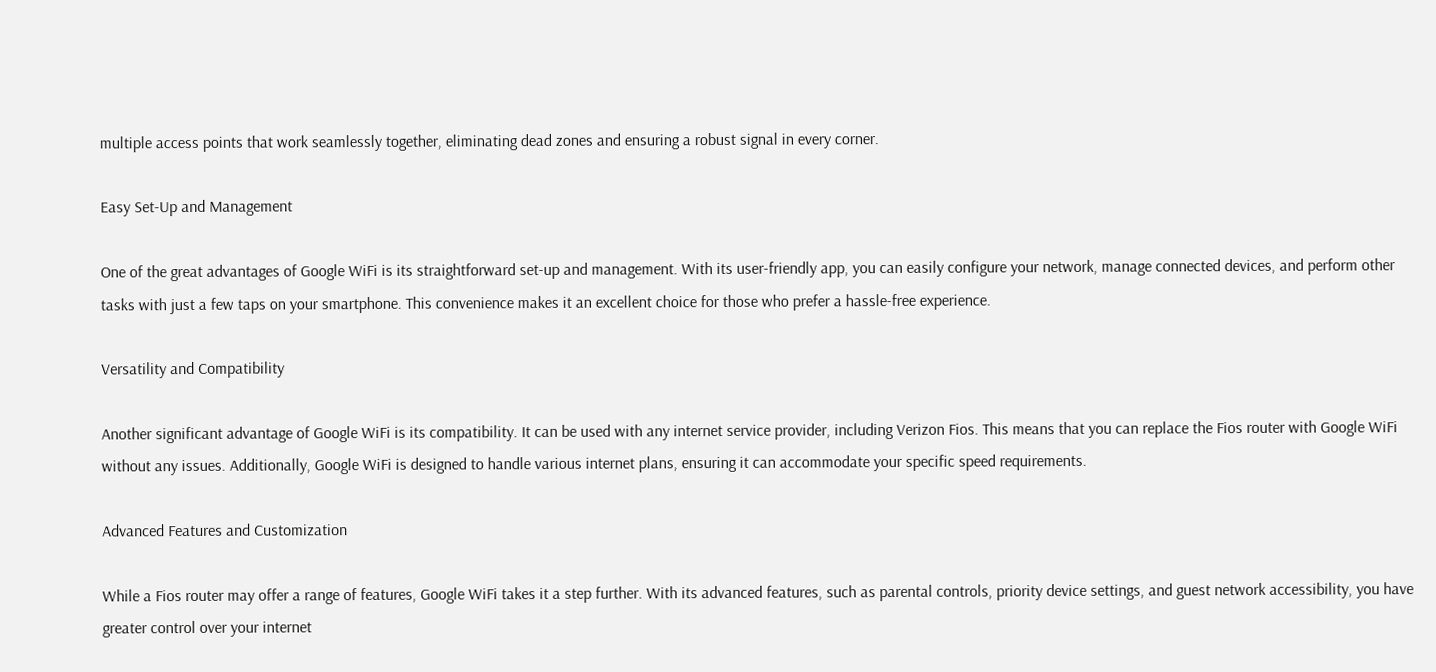multiple access points that work seamlessly together, eliminating dead zones and ensuring a robust signal in every corner.

Easy Set-Up and Management

One of the great advantages of Google WiFi is its straightforward set-up and management. With its user-friendly app, you can easily configure your network, manage connected devices, and perform other tasks with just a few taps on your smartphone. This convenience makes it an excellent choice for those who prefer a hassle-free experience.

Versatility and Compatibility

Another significant advantage of Google WiFi is its compatibility. It can be used with any internet service provider, including Verizon Fios. This means that you can replace the Fios router with Google WiFi without any issues. Additionally, Google WiFi is designed to handle various internet plans, ensuring it can accommodate your specific speed requirements.

Advanced Features and Customization

While a Fios router may offer a range of features, Google WiFi takes it a step further. With its advanced features, such as parental controls, priority device settings, and guest network accessibility, you have greater control over your internet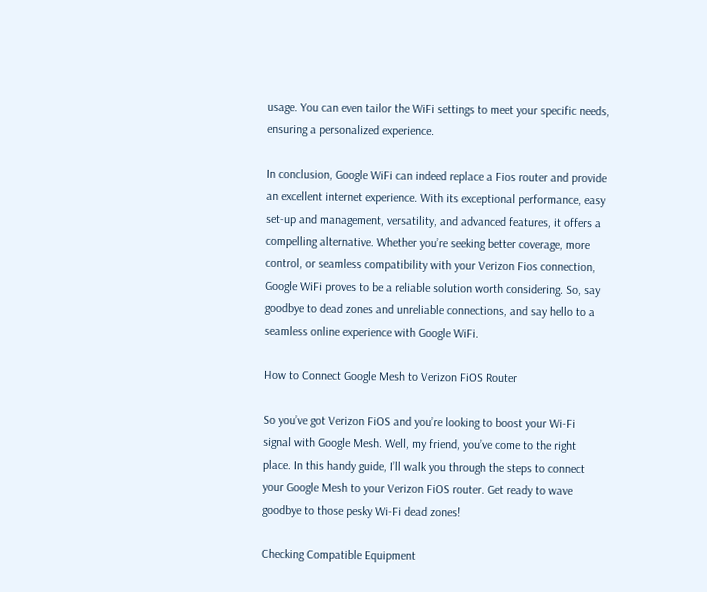usage. You can even tailor the WiFi settings to meet your specific needs, ensuring a personalized experience.

In conclusion, Google WiFi can indeed replace a Fios router and provide an excellent internet experience. With its exceptional performance, easy set-up and management, versatility, and advanced features, it offers a compelling alternative. Whether you’re seeking better coverage, more control, or seamless compatibility with your Verizon Fios connection, Google WiFi proves to be a reliable solution worth considering. So, say goodbye to dead zones and unreliable connections, and say hello to a seamless online experience with Google WiFi.

How to Connect Google Mesh to Verizon FiOS Router

So you’ve got Verizon FiOS and you’re looking to boost your Wi-Fi signal with Google Mesh. Well, my friend, you’ve come to the right place. In this handy guide, I’ll walk you through the steps to connect your Google Mesh to your Verizon FiOS router. Get ready to wave goodbye to those pesky Wi-Fi dead zones!

Checking Compatible Equipment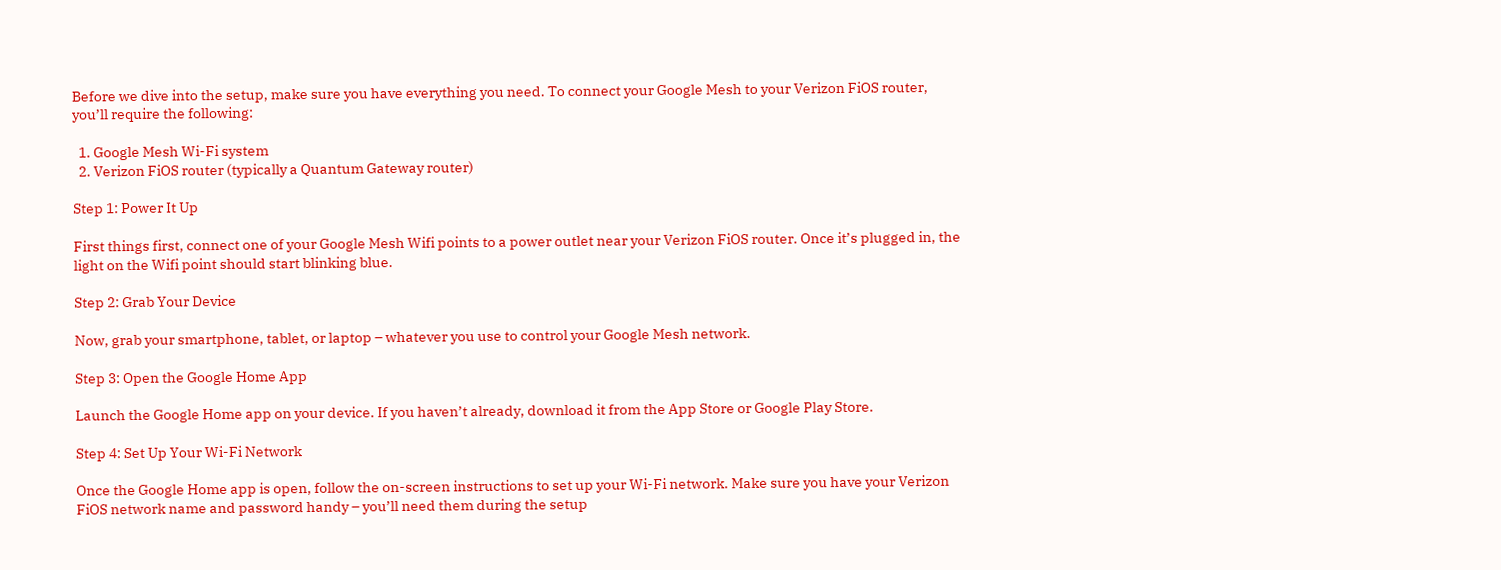Before we dive into the setup, make sure you have everything you need. To connect your Google Mesh to your Verizon FiOS router, you’ll require the following:

  1. Google Mesh Wi-Fi system
  2. Verizon FiOS router (typically a Quantum Gateway router)

Step 1: Power It Up

First things first, connect one of your Google Mesh Wifi points to a power outlet near your Verizon FiOS router. Once it’s plugged in, the light on the Wifi point should start blinking blue.

Step 2: Grab Your Device

Now, grab your smartphone, tablet, or laptop – whatever you use to control your Google Mesh network.

Step 3: Open the Google Home App

Launch the Google Home app on your device. If you haven’t already, download it from the App Store or Google Play Store.

Step 4: Set Up Your Wi-Fi Network

Once the Google Home app is open, follow the on-screen instructions to set up your Wi-Fi network. Make sure you have your Verizon FiOS network name and password handy – you’ll need them during the setup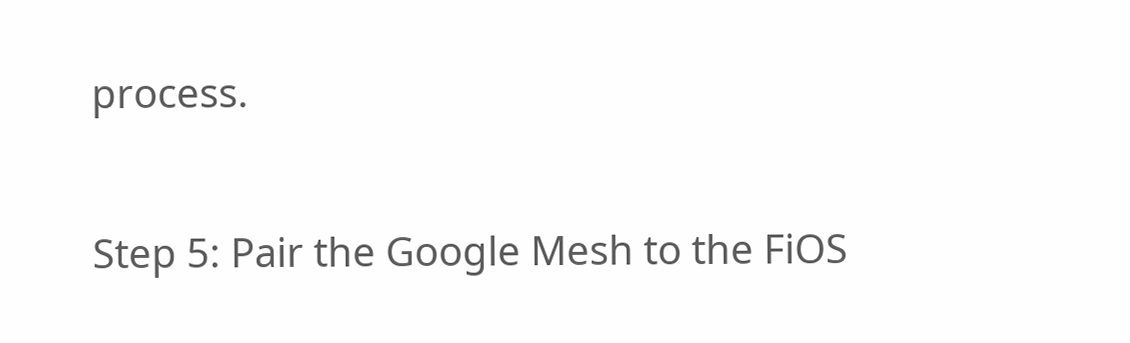process.

Step 5: Pair the Google Mesh to the FiOS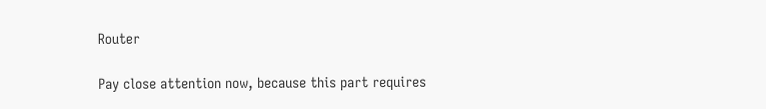Router

Pay close attention now, because this part requires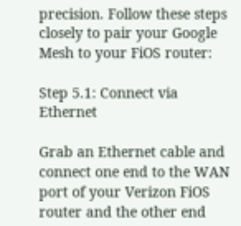precision. Follow these steps closely to pair your Google Mesh to your FiOS router:

Step 5.1: Connect via Ethernet

Grab an Ethernet cable and connect one end to the WAN port of your Verizon FiOS router and the other end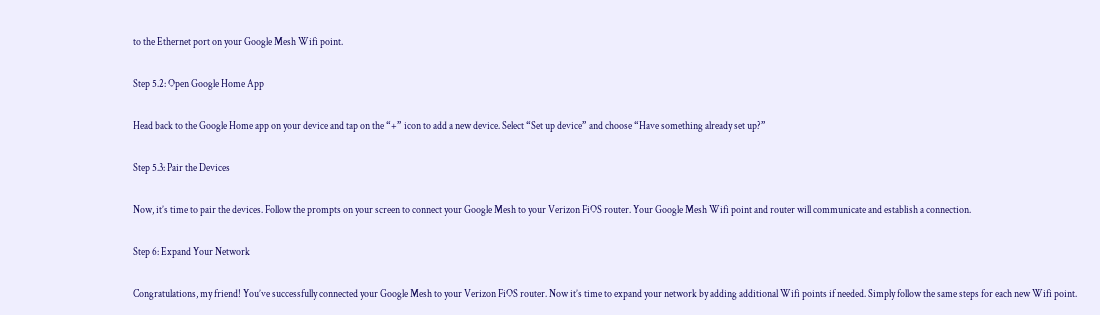to the Ethernet port on your Google Mesh Wifi point.

Step 5.2: Open Google Home App

Head back to the Google Home app on your device and tap on the “+” icon to add a new device. Select “Set up device” and choose “Have something already set up?”

Step 5.3: Pair the Devices

Now, it’s time to pair the devices. Follow the prompts on your screen to connect your Google Mesh to your Verizon FiOS router. Your Google Mesh Wifi point and router will communicate and establish a connection.

Step 6: Expand Your Network

Congratulations, my friend! You’ve successfully connected your Google Mesh to your Verizon FiOS router. Now it’s time to expand your network by adding additional Wifi points if needed. Simply follow the same steps for each new Wifi point.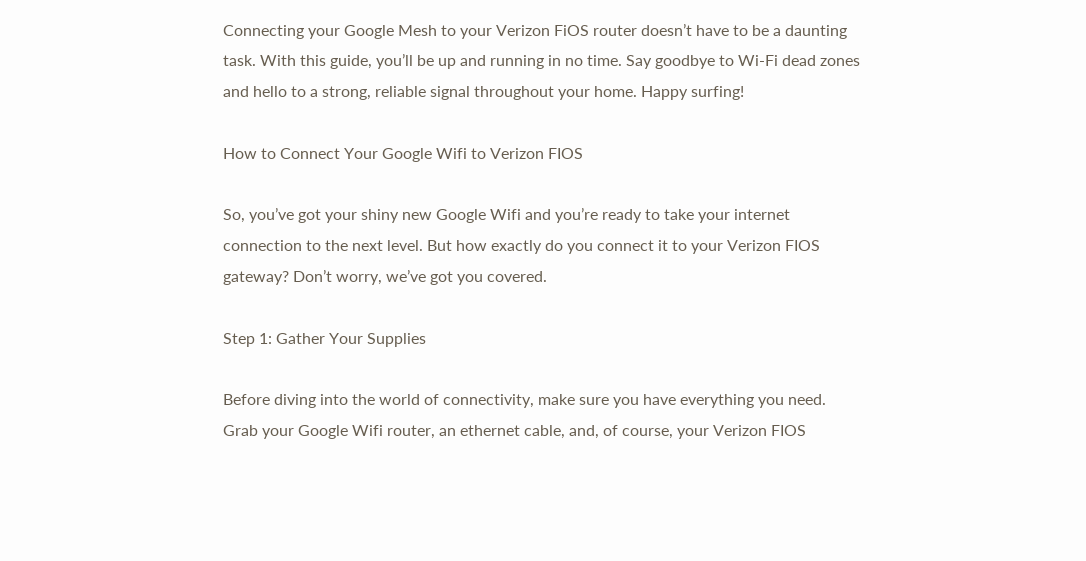Connecting your Google Mesh to your Verizon FiOS router doesn’t have to be a daunting task. With this guide, you’ll be up and running in no time. Say goodbye to Wi-Fi dead zones and hello to a strong, reliable signal throughout your home. Happy surfing!

How to Connect Your Google Wifi to Verizon FIOS

So, you’ve got your shiny new Google Wifi and you’re ready to take your internet connection to the next level. But how exactly do you connect it to your Verizon FIOS gateway? Don’t worry, we’ve got you covered.

Step 1: Gather Your Supplies

Before diving into the world of connectivity, make sure you have everything you need. Grab your Google Wifi router, an ethernet cable, and, of course, your Verizon FIOS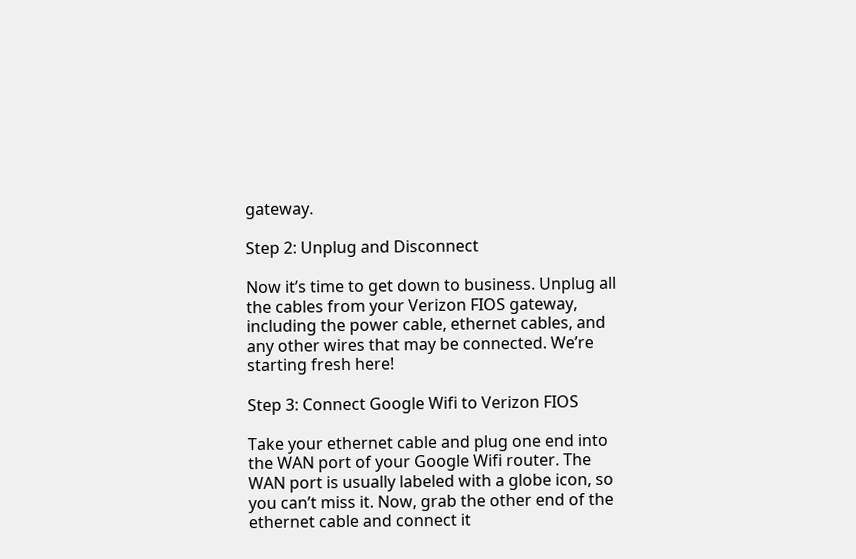gateway.

Step 2: Unplug and Disconnect

Now it’s time to get down to business. Unplug all the cables from your Verizon FIOS gateway, including the power cable, ethernet cables, and any other wires that may be connected. We’re starting fresh here!

Step 3: Connect Google Wifi to Verizon FIOS

Take your ethernet cable and plug one end into the WAN port of your Google Wifi router. The WAN port is usually labeled with a globe icon, so you can’t miss it. Now, grab the other end of the ethernet cable and connect it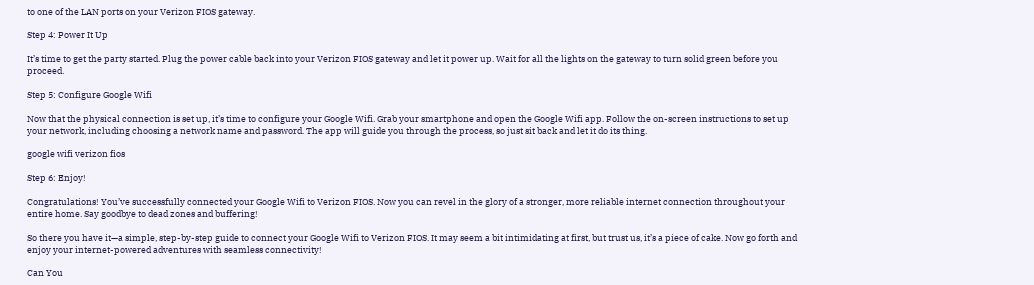to one of the LAN ports on your Verizon FIOS gateway.

Step 4: Power It Up

It’s time to get the party started. Plug the power cable back into your Verizon FIOS gateway and let it power up. Wait for all the lights on the gateway to turn solid green before you proceed.

Step 5: Configure Google Wifi

Now that the physical connection is set up, it’s time to configure your Google Wifi. Grab your smartphone and open the Google Wifi app. Follow the on-screen instructions to set up your network, including choosing a network name and password. The app will guide you through the process, so just sit back and let it do its thing.

google wifi verizon fios

Step 6: Enjoy!

Congratulations! You’ve successfully connected your Google Wifi to Verizon FIOS. Now you can revel in the glory of a stronger, more reliable internet connection throughout your entire home. Say goodbye to dead zones and buffering!

So there you have it—a simple, step-by-step guide to connect your Google Wifi to Verizon FIOS. It may seem a bit intimidating at first, but trust us, it’s a piece of cake. Now go forth and enjoy your internet-powered adventures with seamless connectivity!

Can You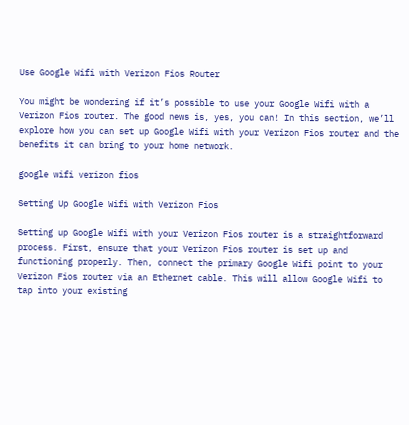Use Google Wifi with Verizon Fios Router

You might be wondering if it’s possible to use your Google Wifi with a Verizon Fios router. The good news is, yes, you can! In this section, we’ll explore how you can set up Google Wifi with your Verizon Fios router and the benefits it can bring to your home network.

google wifi verizon fios

Setting Up Google Wifi with Verizon Fios

Setting up Google Wifi with your Verizon Fios router is a straightforward process. First, ensure that your Verizon Fios router is set up and functioning properly. Then, connect the primary Google Wifi point to your Verizon Fios router via an Ethernet cable. This will allow Google Wifi to tap into your existing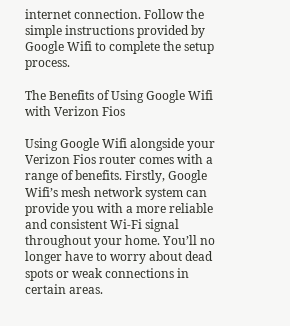internet connection. Follow the simple instructions provided by Google Wifi to complete the setup process.

The Benefits of Using Google Wifi with Verizon Fios

Using Google Wifi alongside your Verizon Fios router comes with a range of benefits. Firstly, Google Wifi’s mesh network system can provide you with a more reliable and consistent Wi-Fi signal throughout your home. You’ll no longer have to worry about dead spots or weak connections in certain areas.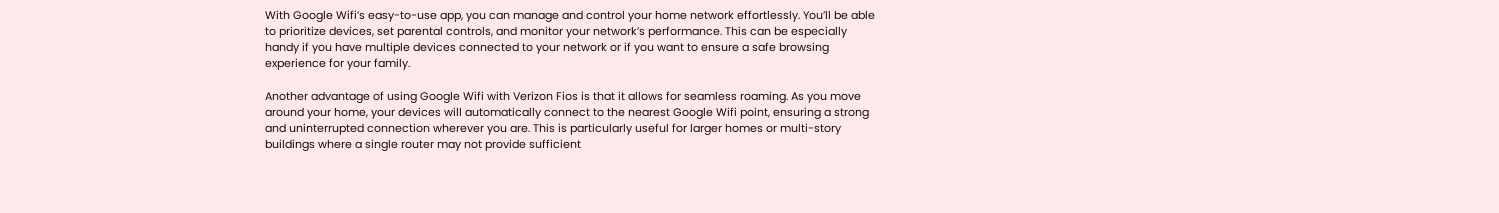With Google Wifi’s easy-to-use app, you can manage and control your home network effortlessly. You’ll be able to prioritize devices, set parental controls, and monitor your network’s performance. This can be especially handy if you have multiple devices connected to your network or if you want to ensure a safe browsing experience for your family.

Another advantage of using Google Wifi with Verizon Fios is that it allows for seamless roaming. As you move around your home, your devices will automatically connect to the nearest Google Wifi point, ensuring a strong and uninterrupted connection wherever you are. This is particularly useful for larger homes or multi-story buildings where a single router may not provide sufficient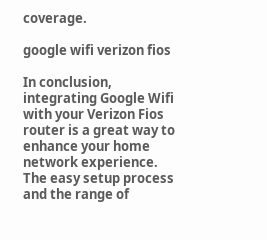coverage.

google wifi verizon fios

In conclusion, integrating Google Wifi with your Verizon Fios router is a great way to enhance your home network experience. The easy setup process and the range of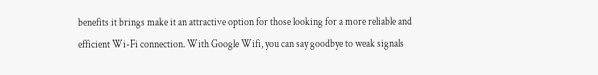benefits it brings make it an attractive option for those looking for a more reliable and efficient Wi-Fi connection. With Google Wifi, you can say goodbye to weak signals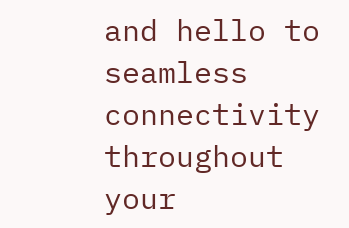and hello to seamless connectivity throughout your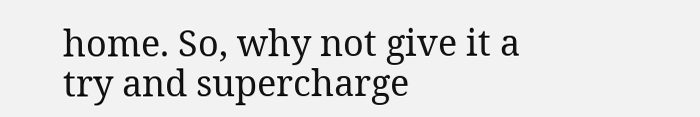home. So, why not give it a try and supercharge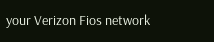your Verizon Fios network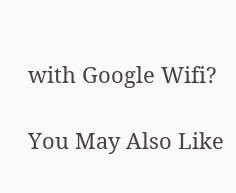with Google Wifi?

You May Also Like